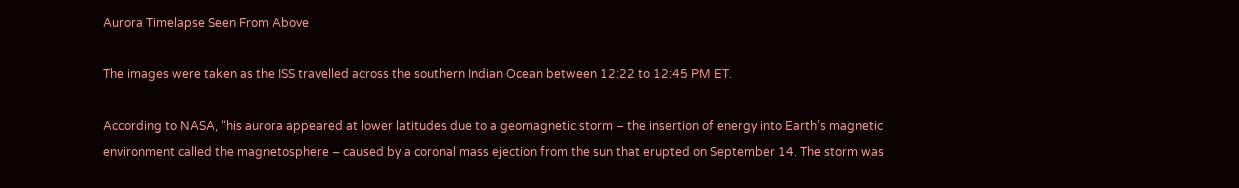Aurora Timelapse Seen From Above

The images were taken as the ISS travelled across the southern Indian Ocean between 12:22 to 12:45 PM ET.

According to NASA, “his aurora appeared at lower latitudes due to a geomagnetic storm – the insertion of energy into Earth’s magnetic environment called the magnetosphere – caused by a coronal mass ejection from the sun that erupted on September 14. The storm was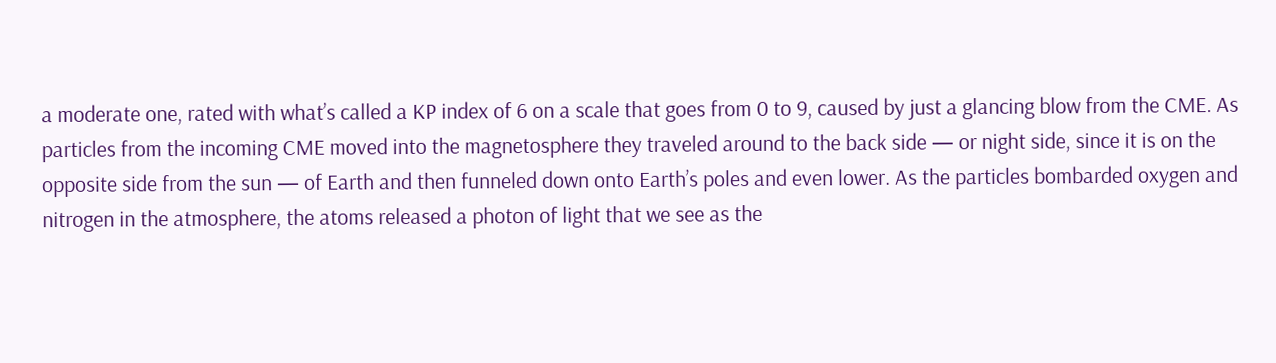a moderate one, rated with what’s called a KP index of 6 on a scale that goes from 0 to 9, caused by just a glancing blow from the CME. As particles from the incoming CME moved into the magnetosphere they traveled around to the back side — or night side, since it is on the opposite side from the sun — of Earth and then funneled down onto Earth’s poles and even lower. As the particles bombarded oxygen and nitrogen in the atmosphere, the atoms released a photon of light that we see as the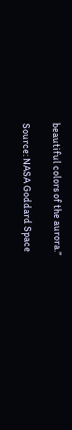beautiful colors of the aurora.”

Source: NASA Goddard Space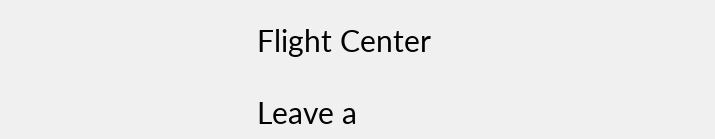Flight Center

Leave a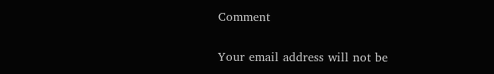Comment

Your email address will not be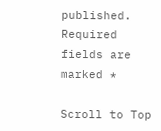published. Required fields are marked *

Scroll to Top